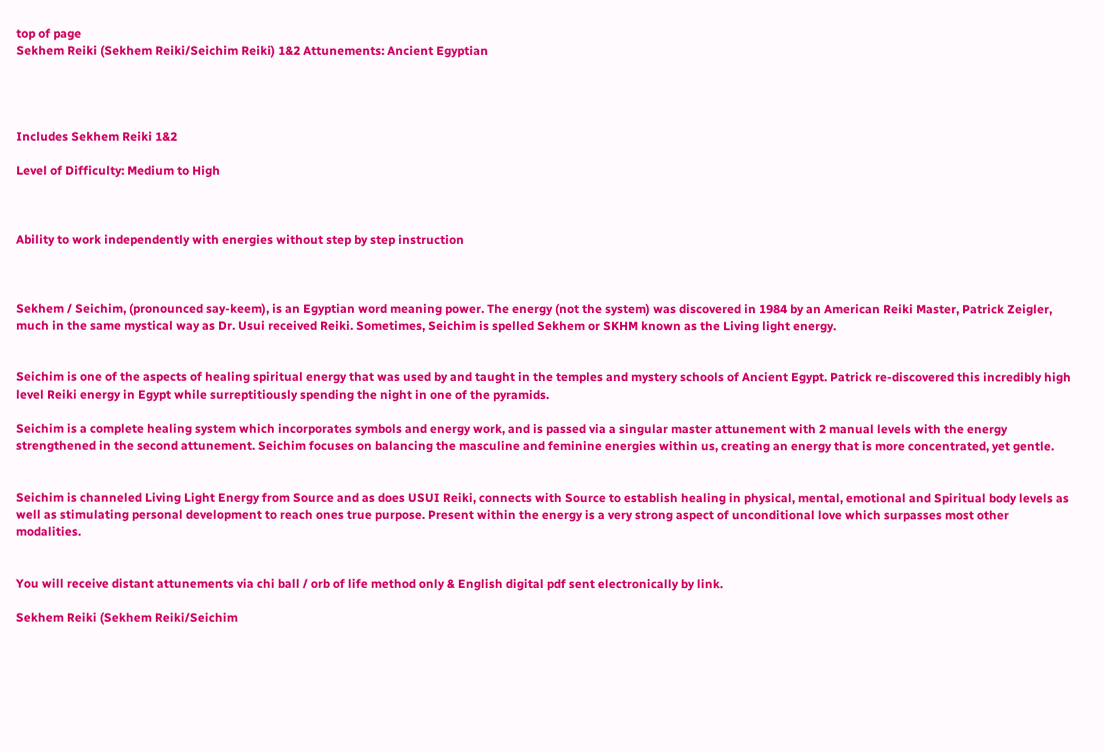top of page
Sekhem Reiki (Sekhem Reiki/Seichim Reiki) 1&2 Attunements: Ancient Egyptian




Includes Sekhem Reiki 1&2

Level of Difficulty: Medium to High



Ability to work independently with energies without step by step instruction



Sekhem / Seichim, (pronounced say-keem), is an Egyptian word meaning power. The energy (not the system) was discovered in 1984 by an American Reiki Master, Patrick Zeigler, much in the same mystical way as Dr. Usui received Reiki. Sometimes, Seichim is spelled Sekhem or SKHM known as the Living light energy.


Seichim is one of the aspects of healing spiritual energy that was used by and taught in the temples and mystery schools of Ancient Egypt. Patrick re-discovered this incredibly high level Reiki energy in Egypt while surreptitiously spending the night in one of the pyramids.

Seichim is a complete healing system which incorporates symbols and energy work, and is passed via a singular master attunement with 2 manual levels with the energy strengthened in the second attunement. Seichim focuses on balancing the masculine and feminine energies within us, creating an energy that is more concentrated, yet gentle.


Seichim is channeled Living Light Energy from Source and as does USUI Reiki, connects with Source to establish healing in physical, mental, emotional and Spiritual body levels as well as stimulating personal development to reach ones true purpose. Present within the energy is a very strong aspect of unconditional love which surpasses most other modalities.


You will receive distant attunements via chi ball / orb of life method only & English digital pdf sent electronically by link.

Sekhem Reiki (Sekhem Reiki/Seichim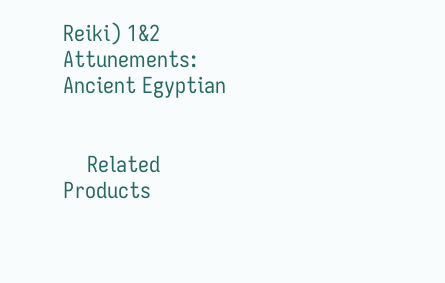Reiki) 1&2 Attunements: Ancient Egyptian


    Related Products